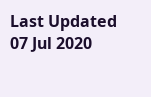Last Updated 07 Jul 2020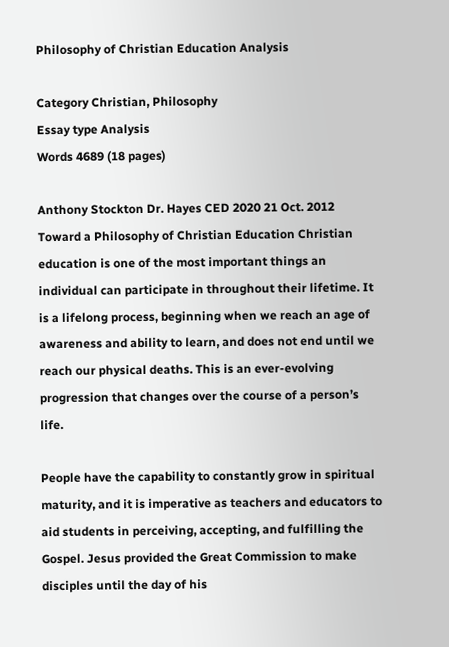Philosophy of Christian Education Analysis

Category Christian, Philosophy
Essay type Analysis
Words 4689 (18 pages)

Anthony Stockton Dr. Hayes CED 2020 21 Oct. 2012 Toward a Philosophy of Christian Education Christian education is one of the most important things an individual can participate in throughout their lifetime. It is a lifelong process, beginning when we reach an age of awareness and ability to learn, and does not end until we reach our physical deaths. This is an ever-evolving progression that changes over the course of a person’s life.

People have the capability to constantly grow in spiritual maturity, and it is imperative as teachers and educators to aid students in perceiving, accepting, and fulfilling the Gospel. Jesus provided the Great Commission to make disciples until the day of his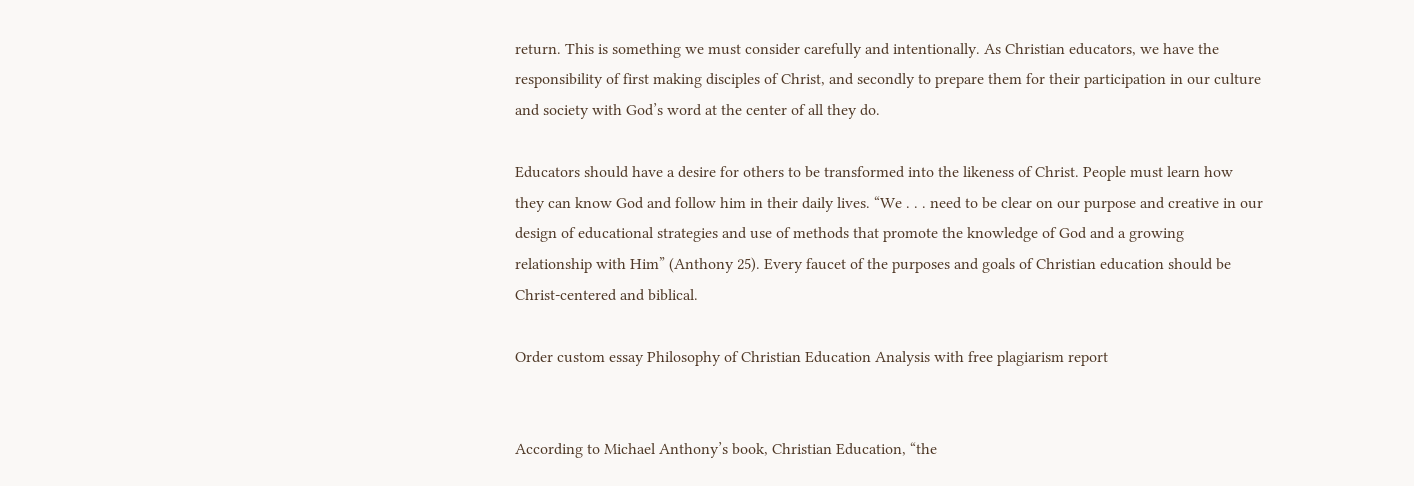return. This is something we must consider carefully and intentionally. As Christian educators, we have the responsibility of first making disciples of Christ, and secondly to prepare them for their participation in our culture and society with God’s word at the center of all they do.

Educators should have a desire for others to be transformed into the likeness of Christ. People must learn how they can know God and follow him in their daily lives. “We . . . need to be clear on our purpose and creative in our design of educational strategies and use of methods that promote the knowledge of God and a growing relationship with Him” (Anthony 25). Every faucet of the purposes and goals of Christian education should be Christ-centered and biblical.

Order custom essay Philosophy of Christian Education Analysis with free plagiarism report


According to Michael Anthony’s book, Christian Education, “the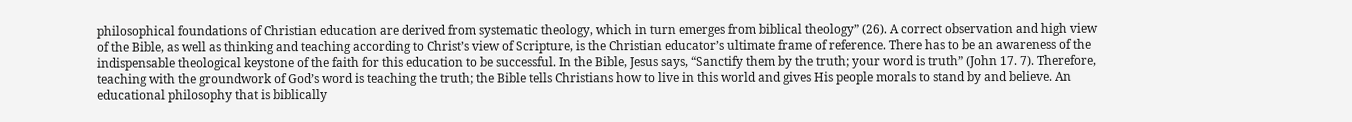philosophical foundations of Christian education are derived from systematic theology, which in turn emerges from biblical theology” (26). A correct observation and high view of the Bible, as well as thinking and teaching according to Christ’s view of Scripture, is the Christian educator’s ultimate frame of reference. There has to be an awareness of the indispensable theological keystone of the faith for this education to be successful. In the Bible, Jesus says, “Sanctify them by the truth; your word is truth” (John 17. 7). Therefore, teaching with the groundwork of God’s word is teaching the truth; the Bible tells Christians how to live in this world and gives His people morals to stand by and believe. An educational philosophy that is biblically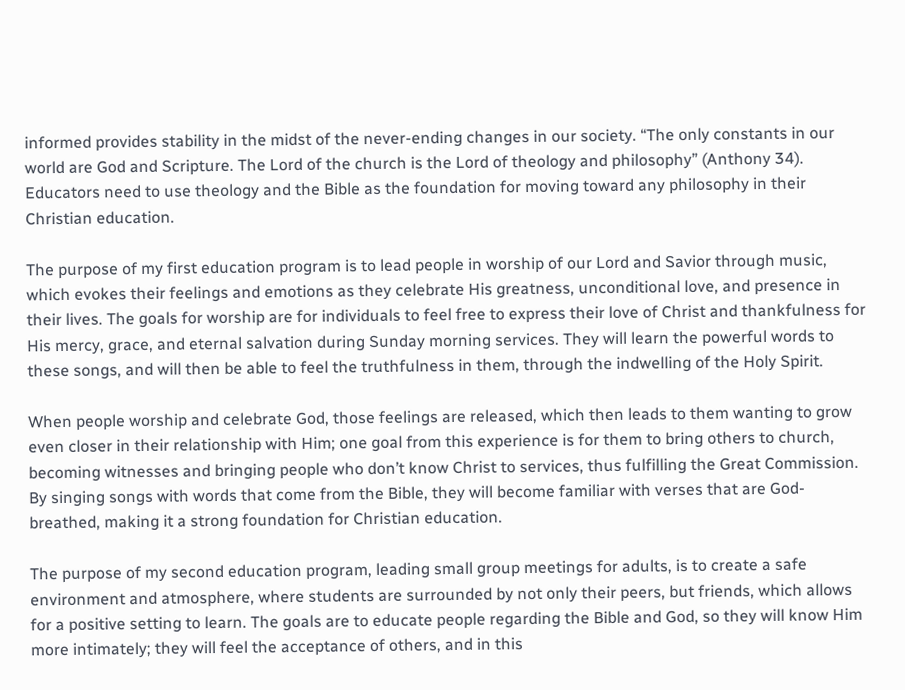informed provides stability in the midst of the never-ending changes in our society. “The only constants in our world are God and Scripture. The Lord of the church is the Lord of theology and philosophy” (Anthony 34). Educators need to use theology and the Bible as the foundation for moving toward any philosophy in their Christian education.

The purpose of my first education program is to lead people in worship of our Lord and Savior through music, which evokes their feelings and emotions as they celebrate His greatness, unconditional love, and presence in their lives. The goals for worship are for individuals to feel free to express their love of Christ and thankfulness for His mercy, grace, and eternal salvation during Sunday morning services. They will learn the powerful words to these songs, and will then be able to feel the truthfulness in them, through the indwelling of the Holy Spirit.

When people worship and celebrate God, those feelings are released, which then leads to them wanting to grow even closer in their relationship with Him; one goal from this experience is for them to bring others to church, becoming witnesses and bringing people who don’t know Christ to services, thus fulfilling the Great Commission. By singing songs with words that come from the Bible, they will become familiar with verses that are God-breathed, making it a strong foundation for Christian education.

The purpose of my second education program, leading small group meetings for adults, is to create a safe environment and atmosphere, where students are surrounded by not only their peers, but friends, which allows for a positive setting to learn. The goals are to educate people regarding the Bible and God, so they will know Him more intimately; they will feel the acceptance of others, and in this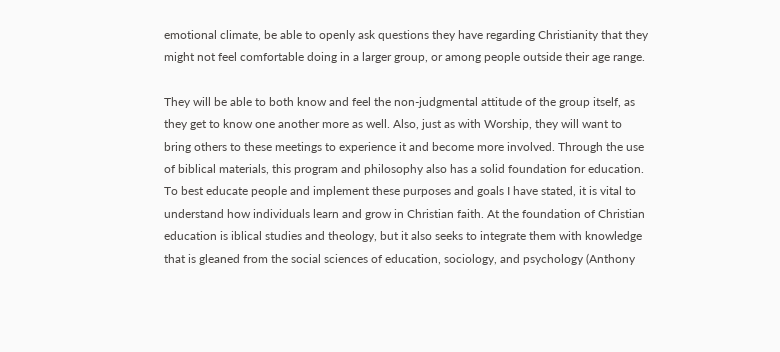emotional climate, be able to openly ask questions they have regarding Christianity that they might not feel comfortable doing in a larger group, or among people outside their age range.

They will be able to both know and feel the non-judgmental attitude of the group itself, as they get to know one another more as well. Also, just as with Worship, they will want to bring others to these meetings to experience it and become more involved. Through the use of biblical materials, this program and philosophy also has a solid foundation for education. To best educate people and implement these purposes and goals I have stated, it is vital to understand how individuals learn and grow in Christian faith. At the foundation of Christian education is iblical studies and theology, but it also seeks to integrate them with knowledge that is gleaned from the social sciences of education, sociology, and psychology (Anthony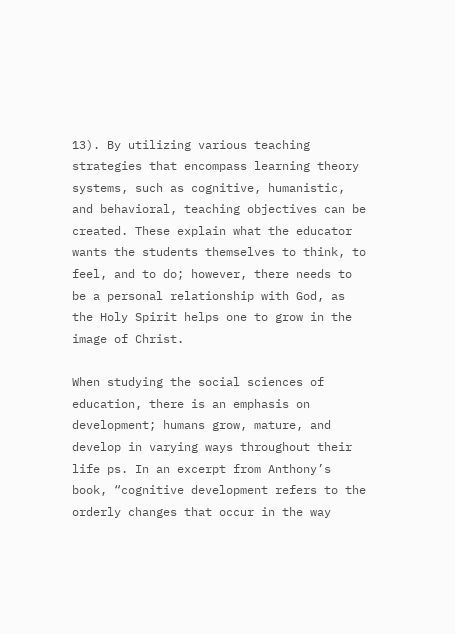13). By utilizing various teaching strategies that encompass learning theory systems, such as cognitive, humanistic, and behavioral, teaching objectives can be created. These explain what the educator wants the students themselves to think, to feel, and to do; however, there needs to be a personal relationship with God, as the Holy Spirit helps one to grow in the image of Christ.

When studying the social sciences of education, there is an emphasis on development; humans grow, mature, and develop in varying ways throughout their life ps. In an excerpt from Anthony’s book, “cognitive development refers to the orderly changes that occur in the way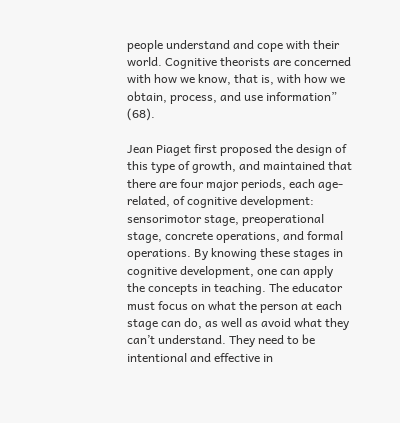people understand and cope with their world. Cognitive theorists are concerned with how we know, that is, with how we obtain, process, and use information” (68).

Jean Piaget first proposed the design of this type of growth, and maintained that there are four major periods, each age-related, of cognitive development: sensorimotor stage, preoperational stage, concrete operations, and formal operations. By knowing these stages in cognitive development, one can apply the concepts in teaching. The educator must focus on what the person at each stage can do, as well as avoid what they can’t understand. They need to be intentional and effective in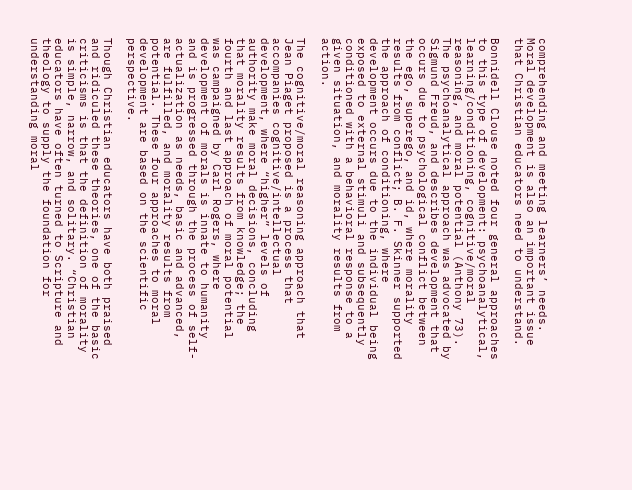comprehending and meeting learners’ needs. Moral development is also an important issue that Christian educators need to understand.

Bonnidell Clouse noted four general approaches to this type of development: psychoanalytical, learning/conditioning, cognitive/moral reasoning, and moral potential (Anthony 73). The psychoanalytical approach was advocated by Sigmund Freud, and describes development that occurs due to psychological conflict between the ego, superego, and id, where morality results from conflict; B. F. Skinner supported the approach of conditioning, where development occurs due to the individual being exposed to external stimuli and subsequently conditioned with a behavioral response to a given situation, and morality results from action.

The cognitive/moral reasoning approach that Jean Piaget proposed is a process that accompanies cognitive/intellectual development, where “higher” levels of authority make moral decisions, concluding that morality results from knowledge; the fourth and last approach of moral potential was campaigned by Carl Rogers, where development of morals is innate to humanity and is progressed through the process of self-actualization as needs, basic and advanced, are fulfilled, and morality results from potential. These four approaches to moral development are based on the scientific perspective.

Though Christian educators have both praised and ridiculed these theories, one of the basic criticisms is that the definition of morality is simple, narrow, and solitary. “Christian educators have often turned to Scripture and theology to supply the foundation for understanding moral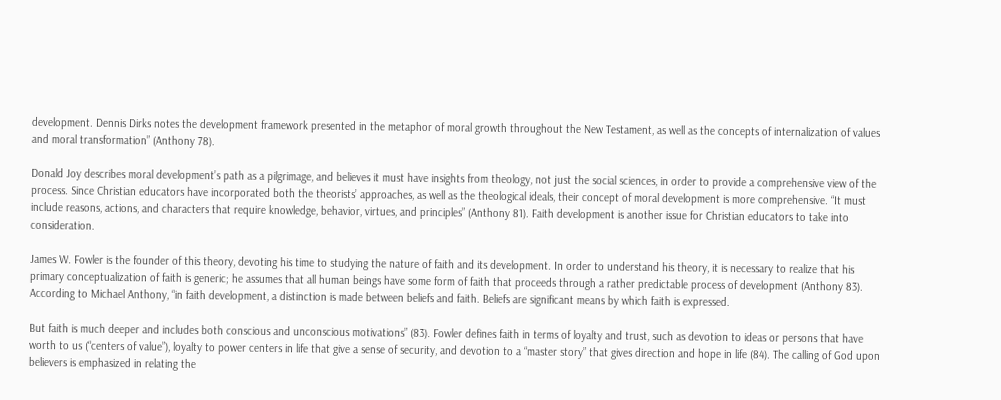development. Dennis Dirks notes the development framework presented in the metaphor of moral growth throughout the New Testament, as well as the concepts of internalization of values and moral transformation” (Anthony 78).

Donald Joy describes moral development’s path as a pilgrimage, and believes it must have insights from theology, not just the social sciences, in order to provide a comprehensive view of the process. Since Christian educators have incorporated both the theorists’ approaches, as well as the theological ideals, their concept of moral development is more comprehensive. “It must include reasons, actions, and characters that require knowledge, behavior, virtues, and principles” (Anthony 81). Faith development is another issue for Christian educators to take into consideration.

James W. Fowler is the founder of this theory, devoting his time to studying the nature of faith and its development. In order to understand his theory, it is necessary to realize that his primary conceptualization of faith is generic; he assumes that all human beings have some form of faith that proceeds through a rather predictable process of development (Anthony 83). According to Michael Anthony, “in faith development, a distinction is made between beliefs and faith. Beliefs are significant means by which faith is expressed.

But faith is much deeper and includes both conscious and unconscious motivations” (83). Fowler defines faith in terms of loyalty and trust, such as devotion to ideas or persons that have worth to us (“centers of value”), loyalty to power centers in life that give a sense of security, and devotion to a “master story” that gives direction and hope in life (84). The calling of God upon believers is emphasized in relating the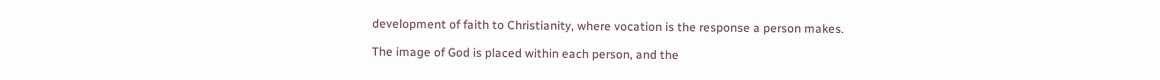development of faith to Christianity, where vocation is the response a person makes.

The image of God is placed within each person, and the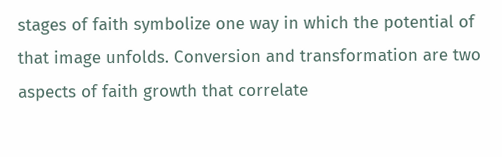stages of faith symbolize one way in which the potential of that image unfolds. Conversion and transformation are two aspects of faith growth that correlate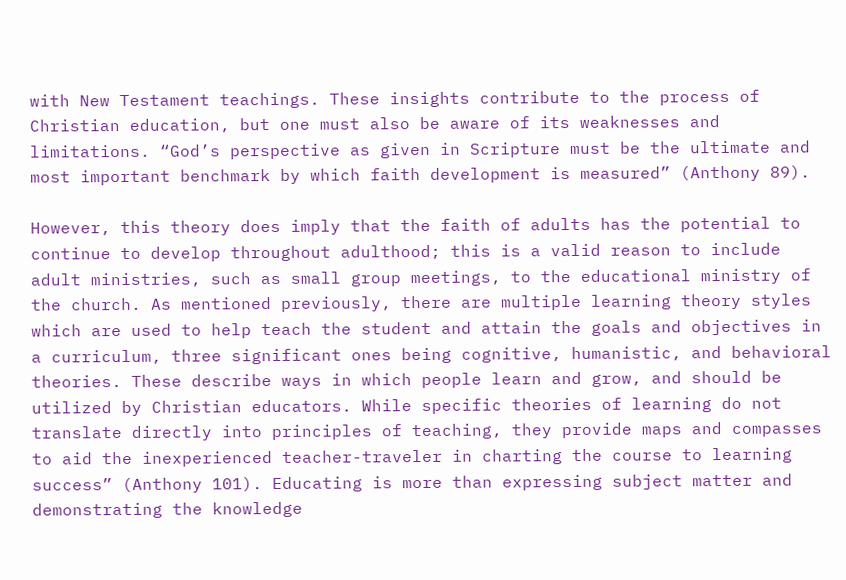with New Testament teachings. These insights contribute to the process of Christian education, but one must also be aware of its weaknesses and limitations. “God’s perspective as given in Scripture must be the ultimate and most important benchmark by which faith development is measured” (Anthony 89).

However, this theory does imply that the faith of adults has the potential to continue to develop throughout adulthood; this is a valid reason to include adult ministries, such as small group meetings, to the educational ministry of the church. As mentioned previously, there are multiple learning theory styles which are used to help teach the student and attain the goals and objectives in a curriculum, three significant ones being cognitive, humanistic, and behavioral theories. These describe ways in which people learn and grow, and should be utilized by Christian educators. While specific theories of learning do not translate directly into principles of teaching, they provide maps and compasses to aid the inexperienced teacher-traveler in charting the course to learning success” (Anthony 101). Educating is more than expressing subject matter and demonstrating the knowledge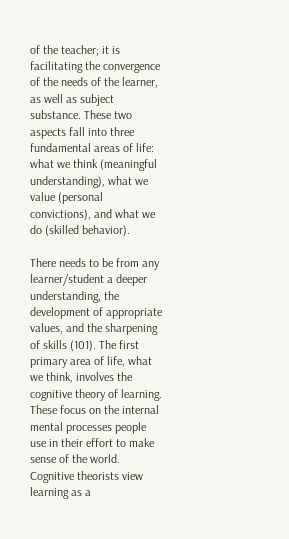of the teacher; it is facilitating the convergence of the needs of the learner, as well as subject substance. These two aspects fall into three fundamental areas of life: what we think (meaningful understanding), what we value (personal convictions), and what we do (skilled behavior).

There needs to be from any learner/student a deeper understanding, the development of appropriate values, and the sharpening of skills (101). The first primary area of life, what we think, involves the cognitive theory of learning. These focus on the internal mental processes people use in their effort to make sense of the world. Cognitive theorists view learning as a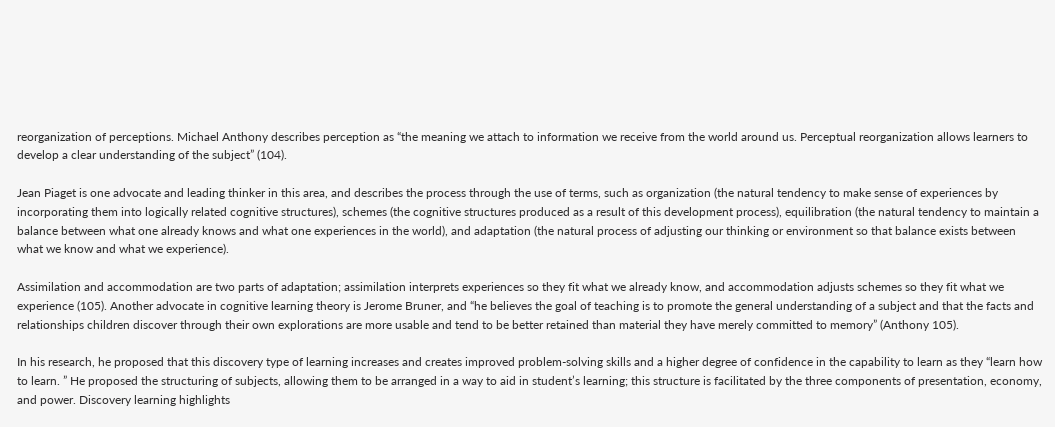reorganization of perceptions. Michael Anthony describes perception as “the meaning we attach to information we receive from the world around us. Perceptual reorganization allows learners to develop a clear understanding of the subject” (104).

Jean Piaget is one advocate and leading thinker in this area, and describes the process through the use of terms, such as organization (the natural tendency to make sense of experiences by incorporating them into logically related cognitive structures), schemes (the cognitive structures produced as a result of this development process), equilibration (the natural tendency to maintain a balance between what one already knows and what one experiences in the world), and adaptation (the natural process of adjusting our thinking or environment so that balance exists between what we know and what we experience).

Assimilation and accommodation are two parts of adaptation; assimilation interprets experiences so they fit what we already know, and accommodation adjusts schemes so they fit what we experience (105). Another advocate in cognitive learning theory is Jerome Bruner, and “he believes the goal of teaching is to promote the general understanding of a subject and that the facts and relationships children discover through their own explorations are more usable and tend to be better retained than material they have merely committed to memory” (Anthony 105).

In his research, he proposed that this discovery type of learning increases and creates improved problem-solving skills and a higher degree of confidence in the capability to learn as they “learn how to learn. ” He proposed the structuring of subjects, allowing them to be arranged in a way to aid in student’s learning; this structure is facilitated by the three components of presentation, economy, and power. Discovery learning highlights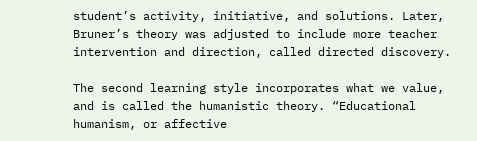student’s activity, initiative, and solutions. Later, Bruner’s theory was adjusted to include more teacher intervention and direction, called directed discovery.

The second learning style incorporates what we value, and is called the humanistic theory. “Educational humanism, or affective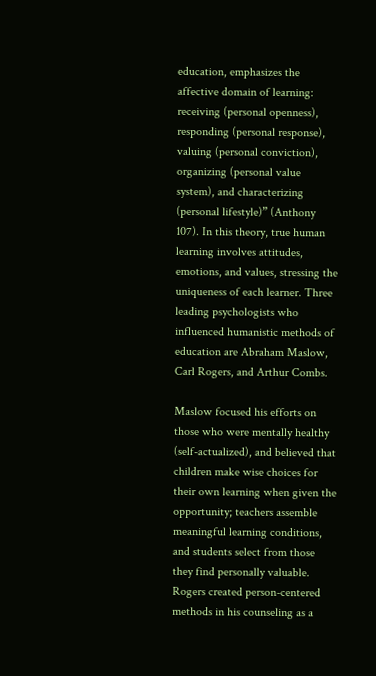education, emphasizes the affective domain of learning: receiving (personal openness), responding (personal response), valuing (personal conviction), organizing (personal value system), and characterizing (personal lifestyle)” (Anthony 107). In this theory, true human learning involves attitudes, emotions, and values, stressing the uniqueness of each learner. Three leading psychologists who influenced humanistic methods of education are Abraham Maslow, Carl Rogers, and Arthur Combs.

Maslow focused his efforts on those who were mentally healthy (self-actualized), and believed that children make wise choices for their own learning when given the opportunity; teachers assemble meaningful learning conditions, and students select from those they find personally valuable. Rogers created person-centered methods in his counseling as a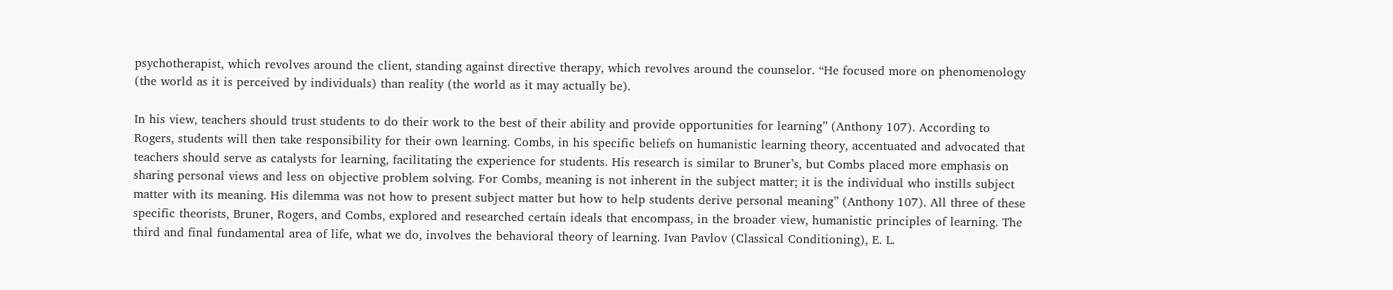psychotherapist, which revolves around the client, standing against directive therapy, which revolves around the counselor. “He focused more on phenomenology (the world as it is perceived by individuals) than reality (the world as it may actually be).

In his view, teachers should trust students to do their work to the best of their ability and provide opportunities for learning” (Anthony 107). According to Rogers, students will then take responsibility for their own learning. Combs, in his specific beliefs on humanistic learning theory, accentuated and advocated that teachers should serve as catalysts for learning, facilitating the experience for students. His research is similar to Bruner’s, but Combs placed more emphasis on sharing personal views and less on objective problem solving. For Combs, meaning is not inherent in the subject matter; it is the individual who instills subject matter with its meaning. His dilemma was not how to present subject matter but how to help students derive personal meaning” (Anthony 107). All three of these specific theorists, Bruner, Rogers, and Combs, explored and researched certain ideals that encompass, in the broader view, humanistic principles of learning. The third and final fundamental area of life, what we do, involves the behavioral theory of learning. Ivan Pavlov (Classical Conditioning), E. L.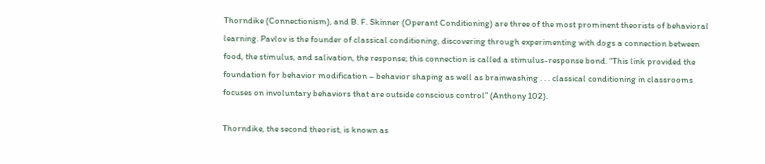Thorndike (Connectionism), and B. F. Skinner (Operant Conditioning) are three of the most prominent theorists of behavioral learning. Pavlov is the founder of classical conditioning, discovering through experimenting with dogs a connection between food, the stimulus, and salivation, the response; this connection is called a stimulus-response bond. “This link provided the foundation for behavior modification – behavior shaping as well as brainwashing . . . classical conditioning in classrooms focuses on involuntary behaviors that are outside conscious control” (Anthony 102).

Thorndike, the second theorist, is known as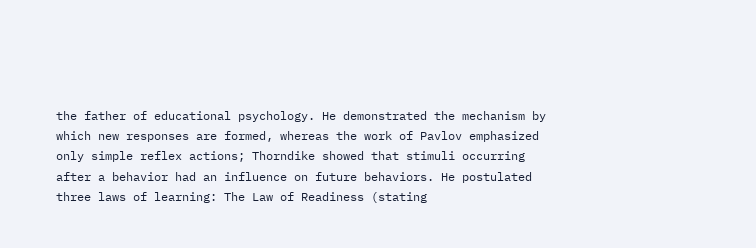the father of educational psychology. He demonstrated the mechanism by which new responses are formed, whereas the work of Pavlov emphasized only simple reflex actions; Thorndike showed that stimuli occurring after a behavior had an influence on future behaviors. He postulated three laws of learning: The Law of Readiness (stating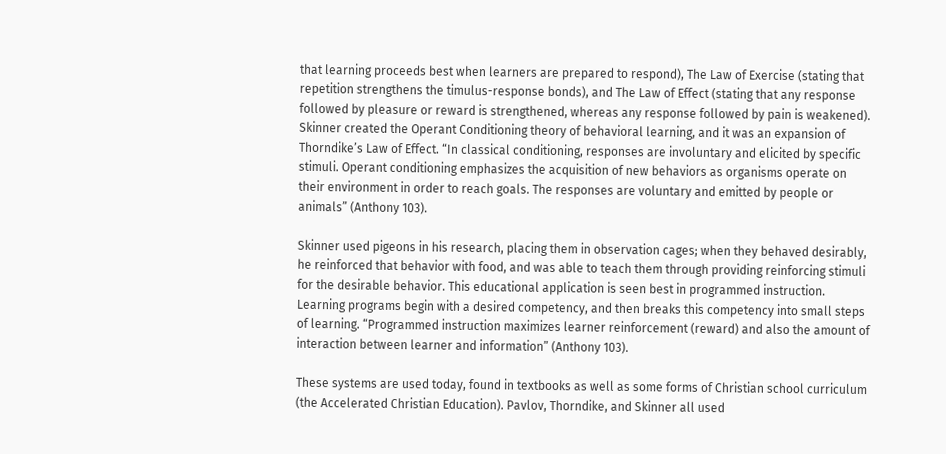that learning proceeds best when learners are prepared to respond), The Law of Exercise (stating that repetition strengthens the timulus-response bonds), and The Law of Effect (stating that any response followed by pleasure or reward is strengthened, whereas any response followed by pain is weakened). Skinner created the Operant Conditioning theory of behavioral learning, and it was an expansion of Thorndike’s Law of Effect. “In classical conditioning, responses are involuntary and elicited by specific stimuli. Operant conditioning emphasizes the acquisition of new behaviors as organisms operate on their environment in order to reach goals. The responses are voluntary and emitted by people or animals” (Anthony 103).

Skinner used pigeons in his research, placing them in observation cages; when they behaved desirably, he reinforced that behavior with food, and was able to teach them through providing reinforcing stimuli for the desirable behavior. This educational application is seen best in programmed instruction. Learning programs begin with a desired competency, and then breaks this competency into small steps of learning. “Programmed instruction maximizes learner reinforcement (reward) and also the amount of interaction between learner and information” (Anthony 103).

These systems are used today, found in textbooks as well as some forms of Christian school curriculum (the Accelerated Christian Education). Pavlov, Thorndike, and Skinner all used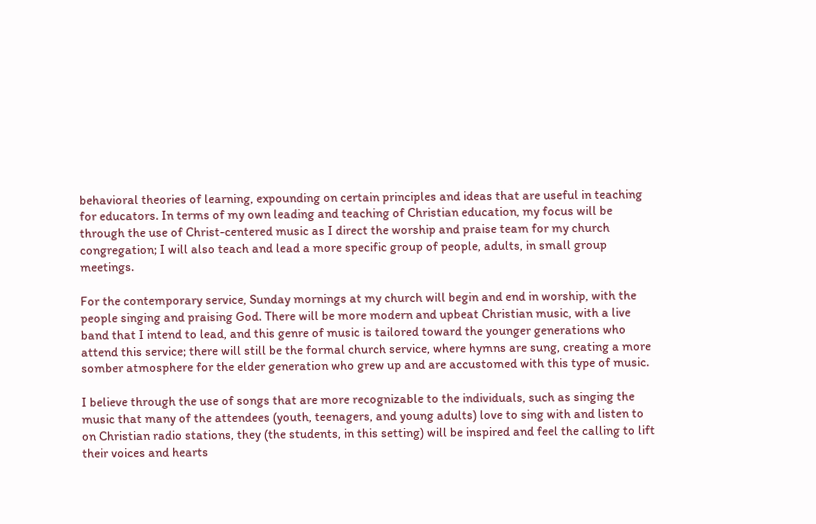behavioral theories of learning, expounding on certain principles and ideas that are useful in teaching for educators. In terms of my own leading and teaching of Christian education, my focus will be through the use of Christ-centered music as I direct the worship and praise team for my church congregation; I will also teach and lead a more specific group of people, adults, in small group meetings.

For the contemporary service, Sunday mornings at my church will begin and end in worship, with the people singing and praising God. There will be more modern and upbeat Christian music, with a live band that I intend to lead, and this genre of music is tailored toward the younger generations who attend this service; there will still be the formal church service, where hymns are sung, creating a more somber atmosphere for the elder generation who grew up and are accustomed with this type of music.

I believe through the use of songs that are more recognizable to the individuals, such as singing the music that many of the attendees (youth, teenagers, and young adults) love to sing with and listen to on Christian radio stations, they (the students, in this setting) will be inspired and feel the calling to lift their voices and hearts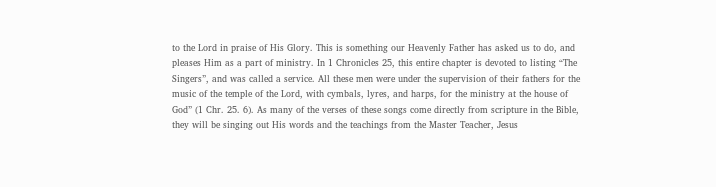to the Lord in praise of His Glory. This is something our Heavenly Father has asked us to do, and pleases Him as a part of ministry. In 1 Chronicles 25, this entire chapter is devoted to listing “The Singers”, and was called a service. All these men were under the supervision of their fathers for the music of the temple of the Lord, with cymbals, lyres, and harps, for the ministry at the house of God” (1 Chr. 25. 6). As many of the verses of these songs come directly from scripture in the Bible, they will be singing out His words and the teachings from the Master Teacher, Jesus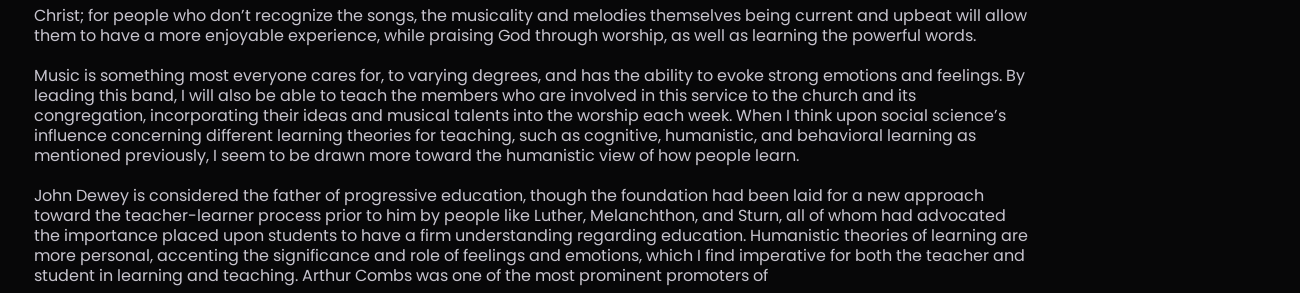Christ; for people who don’t recognize the songs, the musicality and melodies themselves being current and upbeat will allow them to have a more enjoyable experience, while praising God through worship, as well as learning the powerful words.

Music is something most everyone cares for, to varying degrees, and has the ability to evoke strong emotions and feelings. By leading this band, I will also be able to teach the members who are involved in this service to the church and its congregation, incorporating their ideas and musical talents into the worship each week. When I think upon social science’s influence concerning different learning theories for teaching, such as cognitive, humanistic, and behavioral learning as mentioned previously, I seem to be drawn more toward the humanistic view of how people learn.

John Dewey is considered the father of progressive education, though the foundation had been laid for a new approach toward the teacher-learner process prior to him by people like Luther, Melanchthon, and Sturn, all of whom had advocated the importance placed upon students to have a firm understanding regarding education. Humanistic theories of learning are more personal, accenting the significance and role of feelings and emotions, which I find imperative for both the teacher and student in learning and teaching. Arthur Combs was one of the most prominent promoters of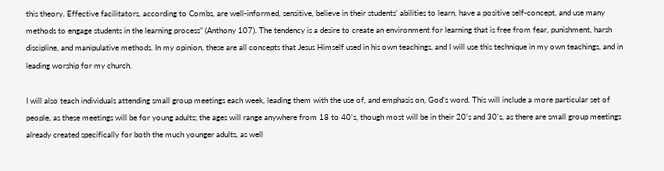this theory. Effective facilitators, according to Combs, are well-informed, sensitive, believe in their students’ abilities to learn, have a positive self-concept, and use many methods to engage students in the learning process” (Anthony 107). The tendency is a desire to create an environment for learning that is free from fear, punishment, harsh discipline, and manipulative methods. In my opinion, these are all concepts that Jesus Himself used in his own teachings, and I will use this technique in my own teachings, and in leading worship for my church.

I will also teach individuals attending small group meetings each week, leading them with the use of, and emphasis on, God’s word. This will include a more particular set of people, as these meetings will be for young adults; the ages will range anywhere from 18 to 40’s, though most will be in their 20’s and 30’s, as there are small group meetings already created specifically for both the much younger adults, as well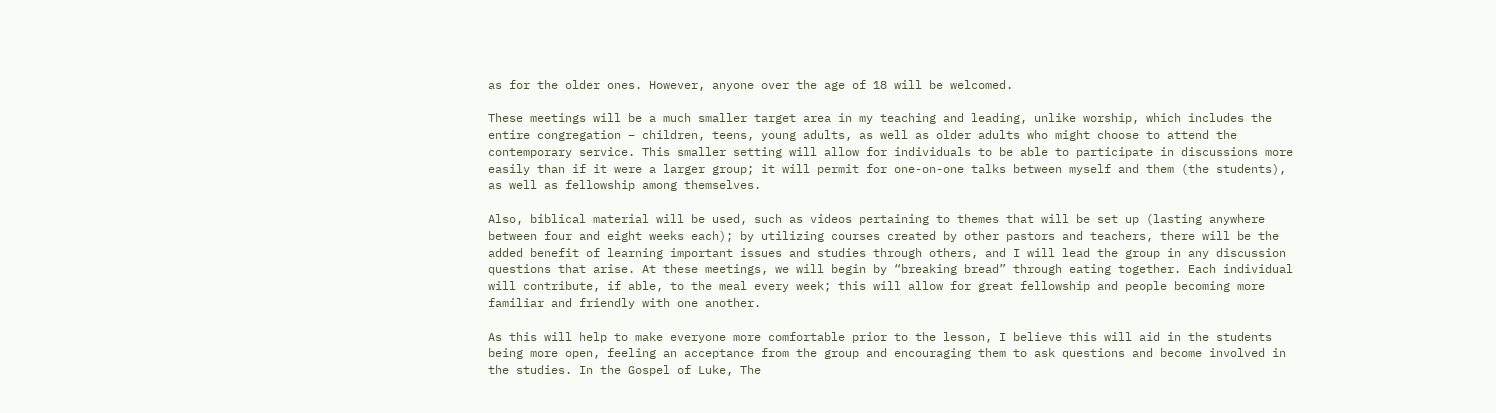as for the older ones. However, anyone over the age of 18 will be welcomed.

These meetings will be a much smaller target area in my teaching and leading, unlike worship, which includes the entire congregation – children, teens, young adults, as well as older adults who might choose to attend the contemporary service. This smaller setting will allow for individuals to be able to participate in discussions more easily than if it were a larger group; it will permit for one-on-one talks between myself and them (the students), as well as fellowship among themselves.

Also, biblical material will be used, such as videos pertaining to themes that will be set up (lasting anywhere between four and eight weeks each); by utilizing courses created by other pastors and teachers, there will be the added benefit of learning important issues and studies through others, and I will lead the group in any discussion questions that arise. At these meetings, we will begin by “breaking bread” through eating together. Each individual will contribute, if able, to the meal every week; this will allow for great fellowship and people becoming more familiar and friendly with one another.

As this will help to make everyone more comfortable prior to the lesson, I believe this will aid in the students being more open, feeling an acceptance from the group and encouraging them to ask questions and become involved in the studies. In the Gospel of Luke, The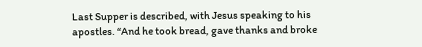Last Supper is described, with Jesus speaking to his apostles. “And he took bread, gave thanks and broke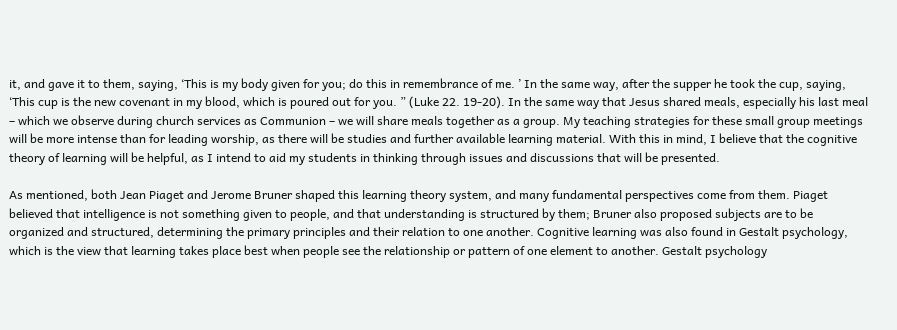it, and gave it to them, saying, ‘This is my body given for you; do this in remembrance of me. ’ In the same way, after the supper he took the cup, saying, ‘This cup is the new covenant in my blood, which is poured out for you. ” (Luke 22. 19-20). In the same way that Jesus shared meals, especially his last meal – which we observe during church services as Communion – we will share meals together as a group. My teaching strategies for these small group meetings will be more intense than for leading worship, as there will be studies and further available learning material. With this in mind, I believe that the cognitive theory of learning will be helpful, as I intend to aid my students in thinking through issues and discussions that will be presented.

As mentioned, both Jean Piaget and Jerome Bruner shaped this learning theory system, and many fundamental perspectives come from them. Piaget believed that intelligence is not something given to people, and that understanding is structured by them; Bruner also proposed subjects are to be organized and structured, determining the primary principles and their relation to one another. Cognitive learning was also found in Gestalt psychology, which is the view that learning takes place best when people see the relationship or pattern of one element to another. Gestalt psychology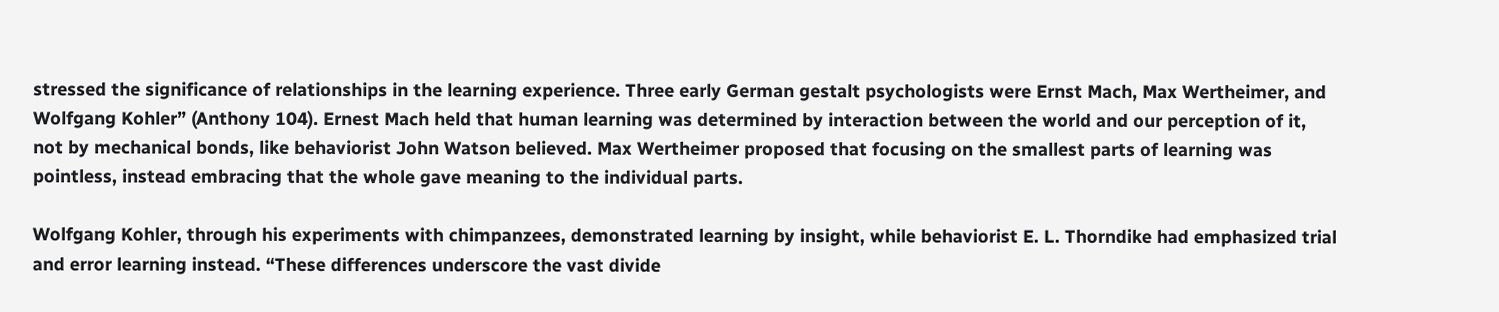stressed the significance of relationships in the learning experience. Three early German gestalt psychologists were Ernst Mach, Max Wertheimer, and Wolfgang Kohler” (Anthony 104). Ernest Mach held that human learning was determined by interaction between the world and our perception of it, not by mechanical bonds, like behaviorist John Watson believed. Max Wertheimer proposed that focusing on the smallest parts of learning was pointless, instead embracing that the whole gave meaning to the individual parts.

Wolfgang Kohler, through his experiments with chimpanzees, demonstrated learning by insight, while behaviorist E. L. Thorndike had emphasized trial and error learning instead. “These differences underscore the vast divide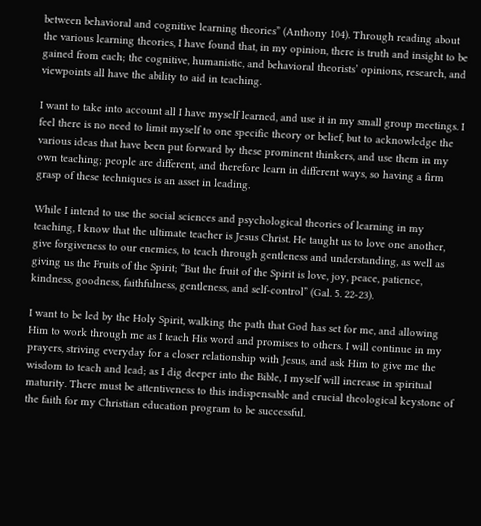between behavioral and cognitive learning theories” (Anthony 104). Through reading about the various learning theories, I have found that, in my opinion, there is truth and insight to be gained from each; the cognitive, humanistic, and behavioral theorists’ opinions, research, and viewpoints all have the ability to aid in teaching.

I want to take into account all I have myself learned, and use it in my small group meetings. I feel there is no need to limit myself to one specific theory or belief, but to acknowledge the various ideas that have been put forward by these prominent thinkers, and use them in my own teaching; people are different, and therefore learn in different ways, so having a firm grasp of these techniques is an asset in leading.

While I intend to use the social sciences and psychological theories of learning in my teaching, I know that the ultimate teacher is Jesus Christ. He taught us to love one another, give forgiveness to our enemies, to teach through gentleness and understanding, as well as giving us the Fruits of the Spirit; “But the fruit of the Spirit is love, joy, peace, patience, kindness, goodness, faithfulness, gentleness, and self-control” (Gal. 5. 22-23).

I want to be led by the Holy Spirit, walking the path that God has set for me, and allowing Him to work through me as I teach His word and promises to others. I will continue in my prayers, striving everyday for a closer relationship with Jesus, and ask Him to give me the wisdom to teach and lead; as I dig deeper into the Bible, I myself will increase in spiritual maturity. There must be attentiveness to this indispensable and crucial theological keystone of the faith for my Christian education program to be successful.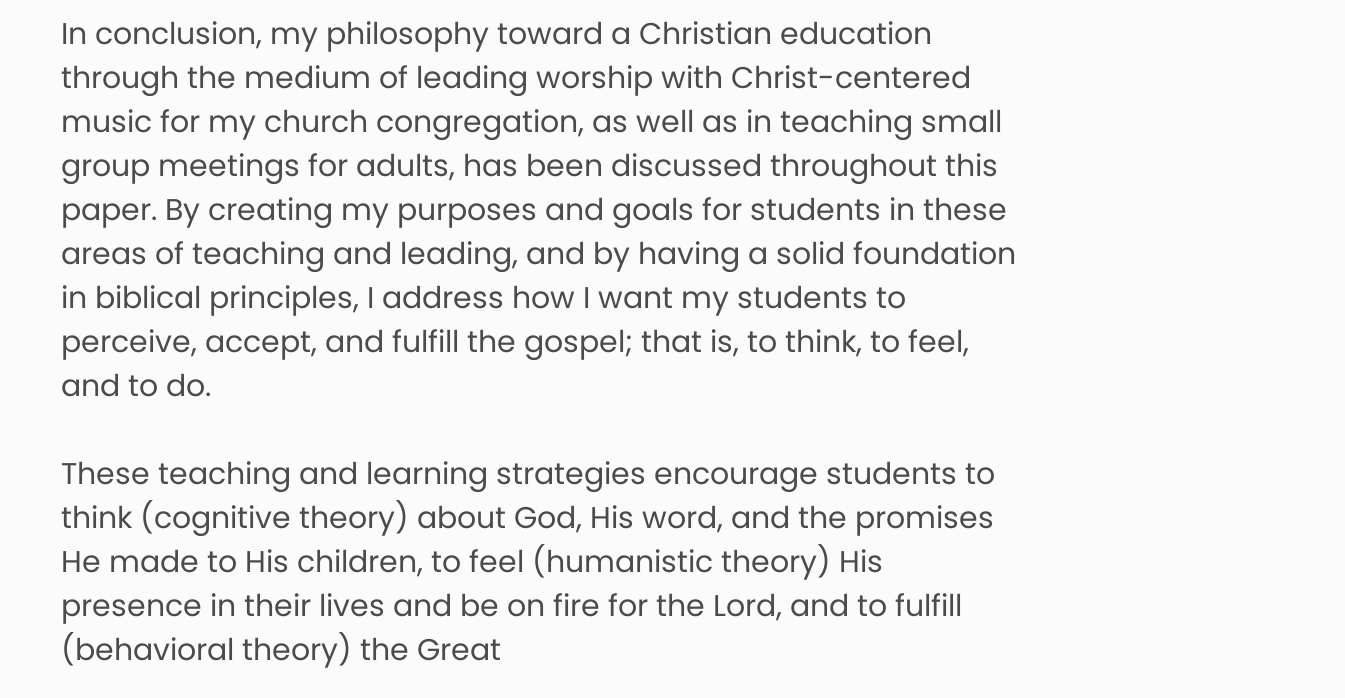In conclusion, my philosophy toward a Christian education through the medium of leading worship with Christ-centered music for my church congregation, as well as in teaching small group meetings for adults, has been discussed throughout this paper. By creating my purposes and goals for students in these areas of teaching and leading, and by having a solid foundation in biblical principles, I address how I want my students to perceive, accept, and fulfill the gospel; that is, to think, to feel, and to do.

These teaching and learning strategies encourage students to think (cognitive theory) about God, His word, and the promises He made to His children, to feel (humanistic theory) His presence in their lives and be on fire for the Lord, and to fulfill (behavioral theory) the Great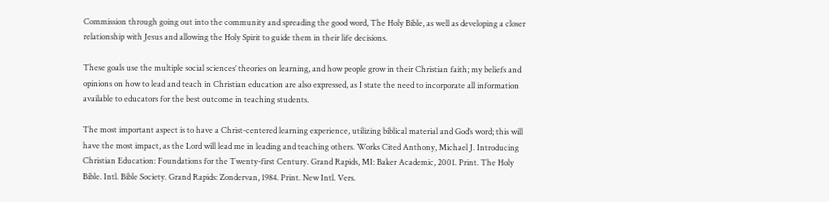Commission through going out into the community and spreading the good word, The Holy Bible, as well as developing a closer relationship with Jesus and allowing the Holy Spirit to guide them in their life decisions.

These goals use the multiple social sciences’ theories on learning, and how people grow in their Christian faith; my beliefs and opinions on how to lead and teach in Christian education are also expressed, as I state the need to incorporate all information available to educators for the best outcome in teaching students.

The most important aspect is to have a Christ-centered learning experience, utilizing biblical material and God’s word; this will have the most impact, as the Lord will lead me in leading and teaching others. Works Cited Anthony, Michael J. Introducing Christian Education: Foundations for the Twenty-first Century. Grand Rapids, MI: Baker Academic, 2001. Print. The Holy Bible. Intl. Bible Society. Grand Rapids: Zondervan, 1984. Print. New Intl. Vers.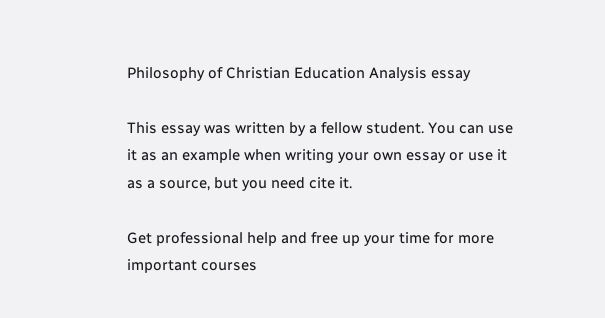Philosophy of Christian Education Analysis essay

This essay was written by a fellow student. You can use it as an example when writing your own essay or use it as a source, but you need cite it.

Get professional help and free up your time for more important courses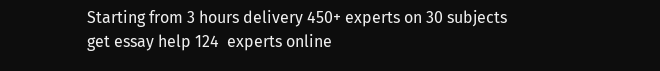Starting from 3 hours delivery 450+ experts on 30 subjects
get essay help 124  experts online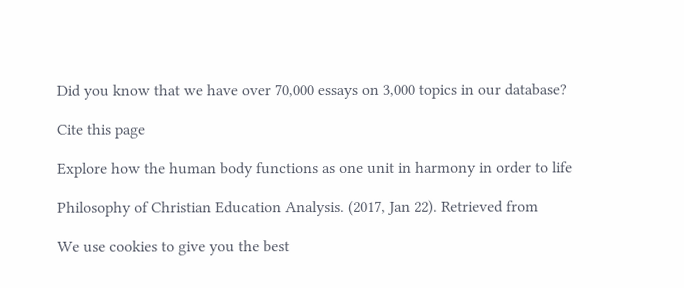Did you know that we have over 70,000 essays on 3,000 topics in our database?

Cite this page

Explore how the human body functions as one unit in harmony in order to life

Philosophy of Christian Education Analysis. (2017, Jan 22). Retrieved from

We use cookies to give you the best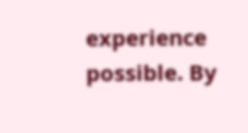experience possible. By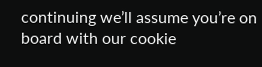continuing we’ll assume you’re on board with our cookie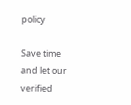policy

Save time and let our verified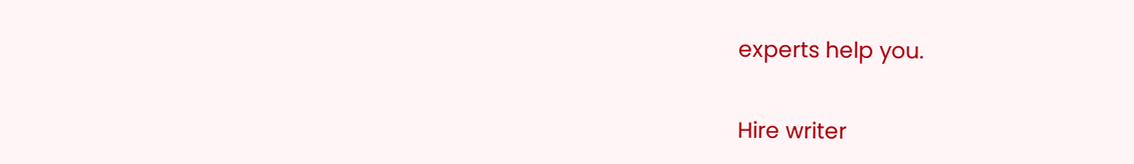experts help you.

Hire writer